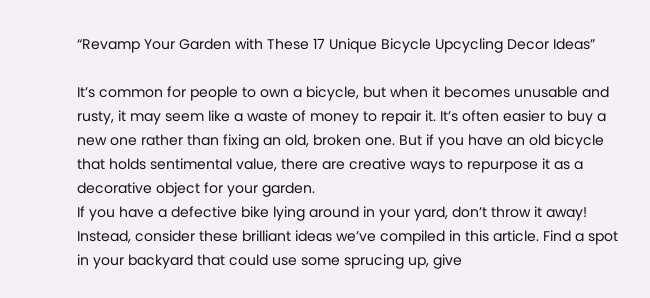“Revamp Your Garden with These 17 Unique Bicycle Upcycling Decor Ideas”

It’s common for people to own a bicycle, but when it becomes unusable and rusty, it may seem like a waste of money to repair it. It’s often easier to buy a new one rather than fixing an old, broken one. But if you have an old bicycle that holds sentimental value, there are creative ways to repurpose it as a decorative object for your garden.
If you have a defective bike lying around in your yard, don’t throw it away! Instead, consider these brilliant ideas we’ve compiled in this article. Find a spot in your backyard that could use some sprucing up, give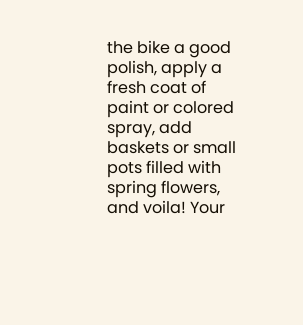the bike a good polish, apply a fresh coat of paint or colored spray, add baskets or small pots filled with spring flowers, and voila! Your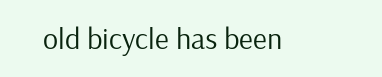old bicycle has been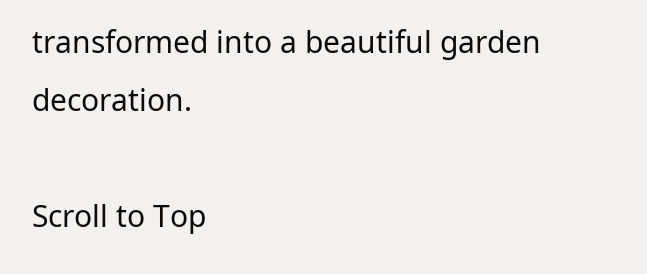transformed into a beautiful garden decoration.

Scroll to Top